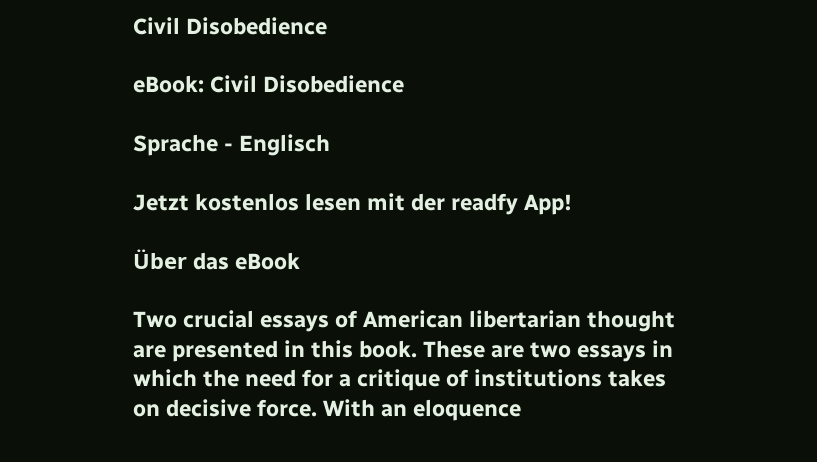Civil Disobedience

eBook: Civil Disobedience

Sprache - Englisch

Jetzt kostenlos lesen mit der readfy App!

Über das eBook

Two crucial essays of American libertarian thought are presented in this book. These are two essays in which the need for a critique of institutions takes on decisive force. With an eloquence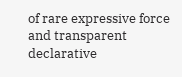of rare expressive force and transparent declarative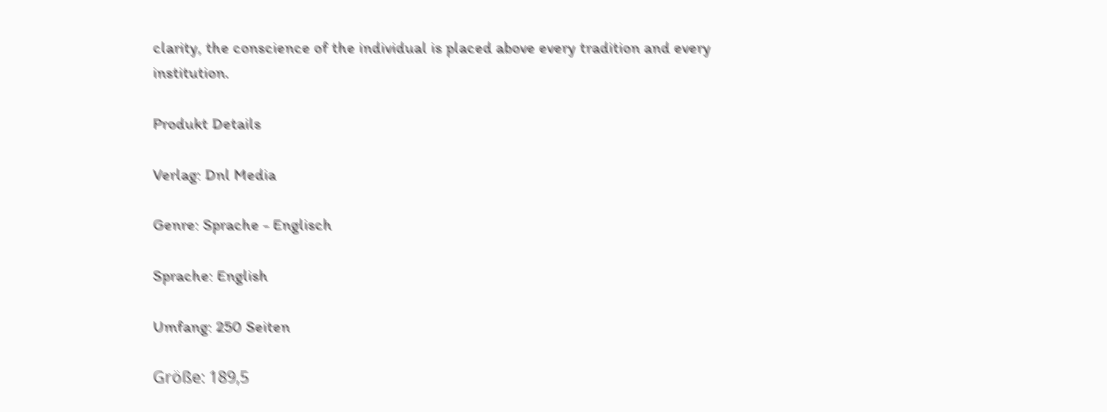clarity, the conscience of the individual is placed above every tradition and every institution.

Produkt Details

Verlag: Dnl Media

Genre: Sprache - Englisch

Sprache: English

Umfang: 250 Seiten

Größe: 189,5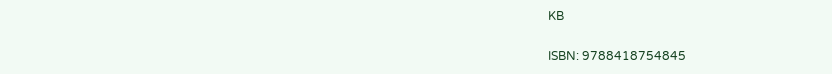KB

ISBN: 9788418754845